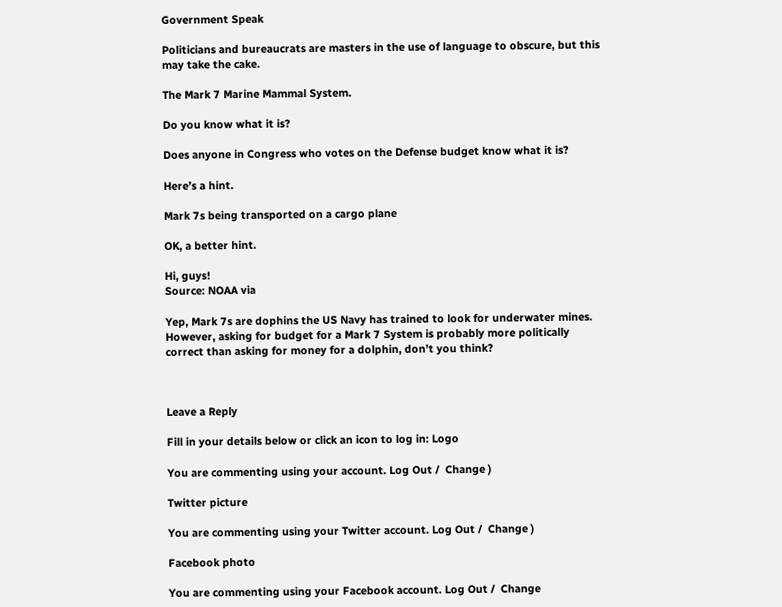Government Speak

Politicians and bureaucrats are masters in the use of language to obscure, but this may take the cake.

The Mark 7 Marine Mammal System.

Do you know what it is?

Does anyone in Congress who votes on the Defense budget know what it is?

Here’s a hint.

Mark 7s being transported on a cargo plane

OK, a better hint.

Hi, guys!
Source: NOAA via

Yep, Mark 7s are dophins the US Navy has trained to look for underwater mines. However, asking for budget for a Mark 7 System is probably more politically correct than asking for money for a dolphin, don’t you think?



Leave a Reply

Fill in your details below or click an icon to log in: Logo

You are commenting using your account. Log Out /  Change )

Twitter picture

You are commenting using your Twitter account. Log Out /  Change )

Facebook photo

You are commenting using your Facebook account. Log Out /  Change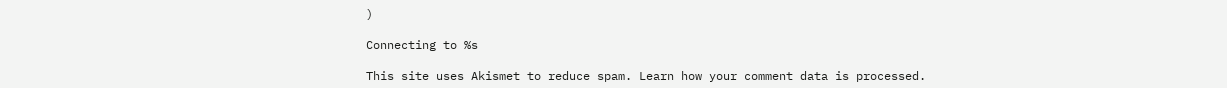)

Connecting to %s

This site uses Akismet to reduce spam. Learn how your comment data is processed.